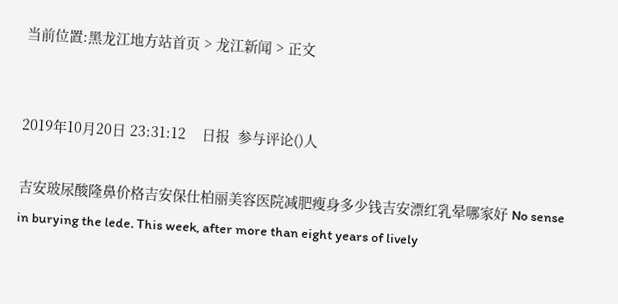当前位置:黑龙江地方站首页 > 龙江新闻 > 正文


2019年10月20日 23:31:12    日报  参与评论()人

吉安玻尿酸隆鼻价格吉安保仕柏丽美容医院减肥瘦身多少钱吉安漂红乳晕哪家好 No sense in burying the lede. This week, after more than eight years of lively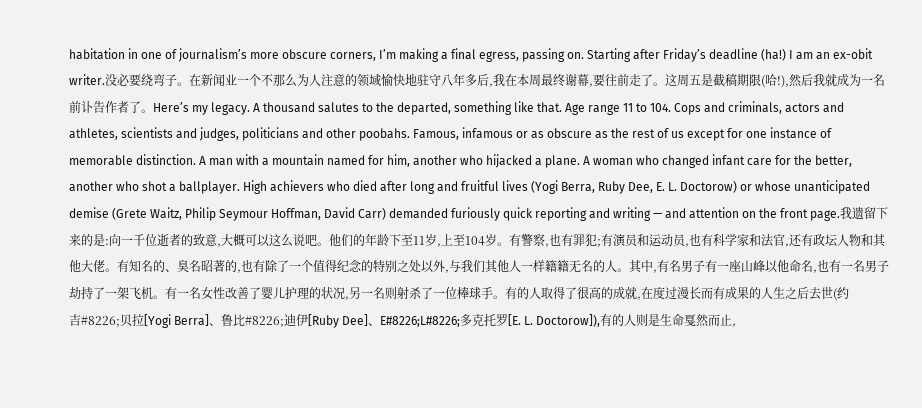habitation in one of journalism’s more obscure corners, I’m making a final egress, passing on. Starting after Friday’s deadline (ha!) I am an ex-obit writer.没必要绕弯子。在新闻业一个不那么为人注意的领域愉快地驻守八年多后,我在本周最终谢幕,要往前走了。这周五是截稿期限(哈!),然后我就成为一名前讣告作者了。Here’s my legacy. A thousand salutes to the departed, something like that. Age range 11 to 104. Cops and criminals, actors and athletes, scientists and judges, politicians and other poobahs. Famous, infamous or as obscure as the rest of us except for one instance of memorable distinction. A man with a mountain named for him, another who hijacked a plane. A woman who changed infant care for the better, another who shot a ballplayer. High achievers who died after long and fruitful lives (Yogi Berra, Ruby Dee, E. L. Doctorow) or whose unanticipated demise (Grete Waitz, Philip Seymour Hoffman, David Carr) demanded furiously quick reporting and writing — and attention on the front page.我遗留下来的是:向一千位逝者的致意,大概可以这么说吧。他们的年龄下至11岁,上至104岁。有警察,也有罪犯;有演员和运动员,也有科学家和法官,还有政坛人物和其他大佬。有知名的、臭名昭著的,也有除了一个值得纪念的特别之处以外,与我们其他人一样籍籍无名的人。其中,有名男子有一座山峰以他命名,也有一名男子劫持了一架飞机。有一名女性改善了婴儿护理的状况,另一名则射杀了一位棒球手。有的人取得了很高的成就,在度过漫长而有成果的人生之后去世(约吉#8226;贝拉[Yogi Berra]、鲁比#8226;迪伊[Ruby Dee]、E#8226;L#8226;多克托罗[E. L. Doctorow]),有的人则是生命戛然而止,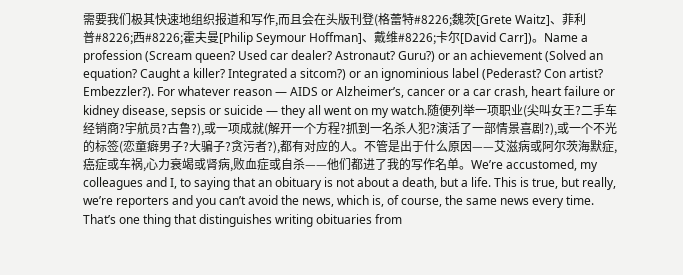需要我们极其快速地组织报道和写作,而且会在头版刊登(格蕾特#8226;魏茨[Grete Waitz]、菲利普#8226;西#8226;霍夫曼[Philip Seymour Hoffman]、戴维#8226;卡尔[David Carr])。Name a profession (Scream queen? Used car dealer? Astronaut? Guru?) or an achievement (Solved an equation? Caught a killer? Integrated a sitcom?) or an ignominious label (Pederast? Con artist? Embezzler?). For whatever reason — AIDS or Alzheimer’s, cancer or a car crash, heart failure or kidney disease, sepsis or suicide — they all went on my watch.随便列举一项职业(尖叫女王?二手车经销商?宇航员?古鲁?),或一项成就(解开一个方程?抓到一名杀人犯?演活了一部情景喜剧?),或一个不光的标签(恋童癖男子?大骗子?贪污者?),都有对应的人。不管是出于什么原因——艾滋病或阿尔茨海默症,癌症或车祸,心力衰竭或肾病,败血症或自杀——他们都进了我的写作名单。We’re accustomed, my colleagues and I, to saying that an obituary is not about a death, but a life. This is true, but really, we’re reporters and you can’t avoid the news, which is, of course, the same news every time. That’s one thing that distinguishes writing obituaries from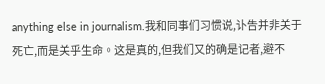anything else in journalism.我和同事们习惯说,讣告并非关于死亡,而是关乎生命。这是真的,但我们又的确是记者,避不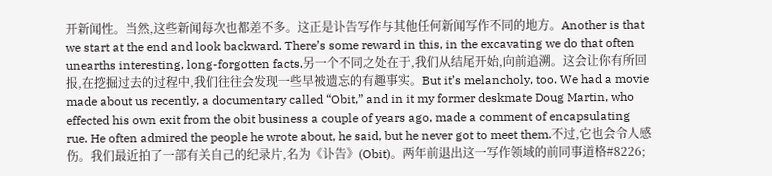开新闻性。当然,这些新闻每次也都差不多。这正是讣告写作与其他任何新闻写作不同的地方。Another is that we start at the end and look backward. There’s some reward in this, in the excavating we do that often unearths interesting, long-forgotten facts.另一个不同之处在于,我们从结尾开始,向前追溯。这会让你有所回报,在挖掘过去的过程中,我们往往会发现一些早被遗忘的有趣事实。But it’s melancholy, too. We had a movie made about us recently, a documentary called “Obit,” and in it my former deskmate Doug Martin, who effected his own exit from the obit business a couple of years ago, made a comment of encapsulating rue. He often admired the people he wrote about, he said, but he never got to meet them.不过,它也会令人感伤。我们最近拍了一部有关自己的纪录片,名为《讣告》(Obit)。两年前退出这一写作领域的前同事道格#8226;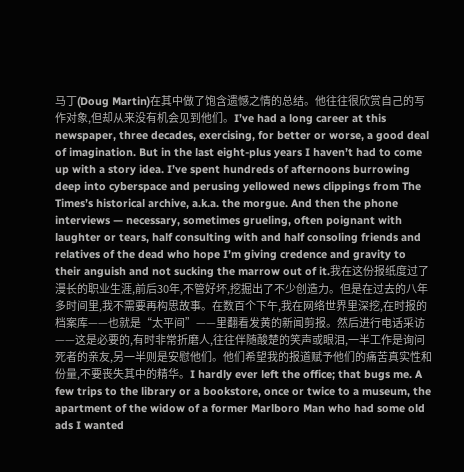马丁(Doug Martin)在其中做了饱含遗憾之情的总结。他往往很欣赏自己的写作对象,但却从来没有机会见到他们。I’ve had a long career at this newspaper, three decades, exercising, for better or worse, a good deal of imagination. But in the last eight-plus years I haven’t had to come up with a story idea. I’ve spent hundreds of afternoons burrowing deep into cyberspace and perusing yellowed news clippings from The Times’s historical archive, a.k.a. the morgue. And then the phone interviews — necessary, sometimes grueling, often poignant with laughter or tears, half consulting with and half consoling friends and relatives of the dead who hope I’m giving credence and gravity to their anguish and not sucking the marrow out of it.我在这份报纸度过了漫长的职业生涯,前后30年,不管好坏,挖掘出了不少创造力。但是在过去的八年多时间里,我不需要再构思故事。在数百个下午,我在网络世界里深挖,在时报的档案库——也就是“太平间”——里翻看发黄的新闻剪报。然后进行电话采访——这是必要的,有时非常折磨人,往往伴随酸楚的笑声或眼泪,一半工作是询问死者的亲友,另一半则是安慰他们。他们希望我的报道赋予他们的痛苦真实性和份量,不要丧失其中的精华。I hardly ever left the office; that bugs me. A few trips to the library or a bookstore, once or twice to a museum, the apartment of the widow of a former Marlboro Man who had some old ads I wanted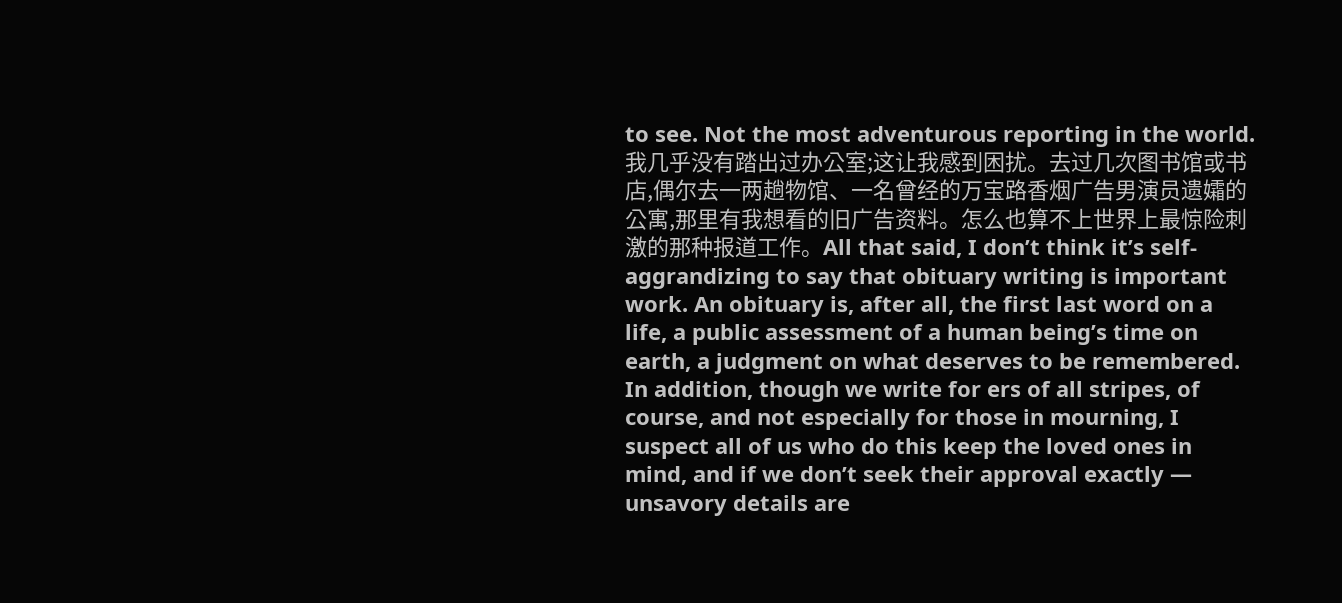to see. Not the most adventurous reporting in the world.我几乎没有踏出过办公室;这让我感到困扰。去过几次图书馆或书店,偶尔去一两趟物馆、一名曾经的万宝路香烟广告男演员遗孀的公寓,那里有我想看的旧广告资料。怎么也算不上世界上最惊险刺激的那种报道工作。All that said, I don’t think it’s self-aggrandizing to say that obituary writing is important work. An obituary is, after all, the first last word on a life, a public assessment of a human being’s time on earth, a judgment on what deserves to be remembered. In addition, though we write for ers of all stripes, of course, and not especially for those in mourning, I suspect all of us who do this keep the loved ones in mind, and if we don’t seek their approval exactly — unsavory details are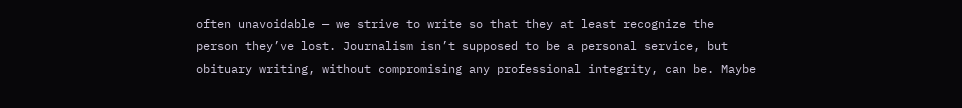often unavoidable — we strive to write so that they at least recognize the person they’ve lost. Journalism isn’t supposed to be a personal service, but obituary writing, without compromising any professional integrity, can be. Maybe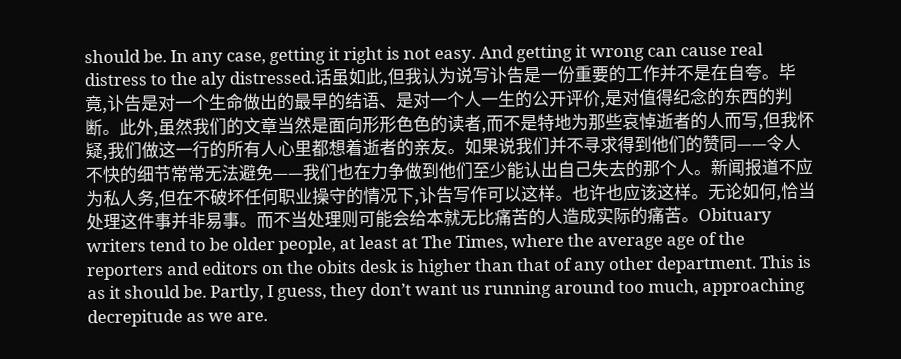should be. In any case, getting it right is not easy. And getting it wrong can cause real distress to the aly distressed.话虽如此,但我认为说写讣告是一份重要的工作并不是在自夸。毕竟,讣告是对一个生命做出的最早的结语、是对一个人一生的公开评价,是对值得纪念的东西的判断。此外,虽然我们的文章当然是面向形形色色的读者,而不是特地为那些哀悼逝者的人而写,但我怀疑,我们做这一行的所有人心里都想着逝者的亲友。如果说我们并不寻求得到他们的赞同——令人不快的细节常常无法避免——我们也在力争做到他们至少能认出自己失去的那个人。新闻报道不应为私人务,但在不破坏任何职业操守的情况下,讣告写作可以这样。也许也应该这样。无论如何,恰当处理这件事并非易事。而不当处理则可能会给本就无比痛苦的人造成实际的痛苦。Obituary writers tend to be older people, at least at The Times, where the average age of the reporters and editors on the obits desk is higher than that of any other department. This is as it should be. Partly, I guess, they don’t want us running around too much, approaching decrepitude as we are.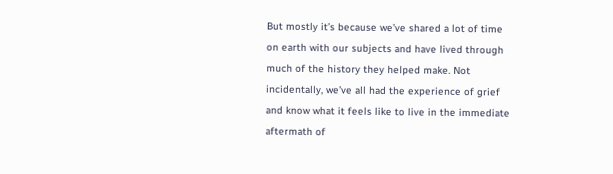But mostly it’s because we’ve shared a lot of time on earth with our subjects and have lived through much of the history they helped make. Not incidentally, we’ve all had the experience of grief and know what it feels like to live in the immediate aftermath of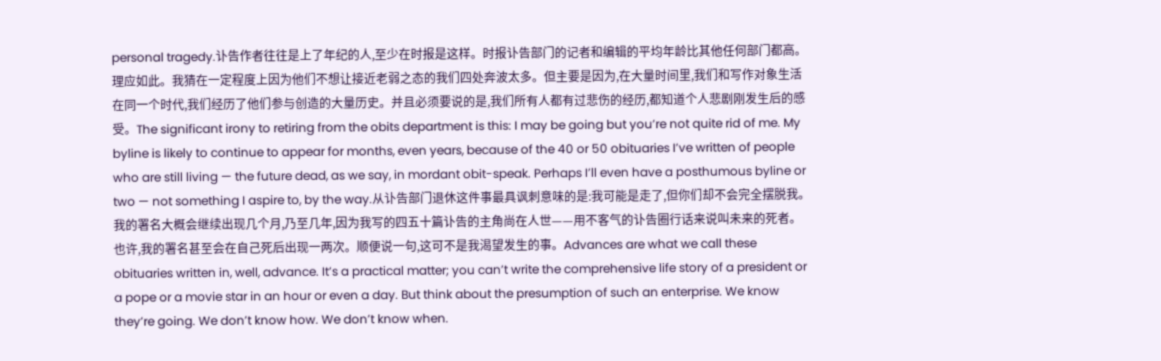personal tragedy.讣告作者往往是上了年纪的人,至少在时报是这样。时报讣告部门的记者和编辑的平均年龄比其他任何部门都高。理应如此。我猜在一定程度上因为他们不想让接近老弱之态的我们四处奔波太多。但主要是因为,在大量时间里,我们和写作对象生活在同一个时代,我们经历了他们参与创造的大量历史。并且必须要说的是,我们所有人都有过悲伤的经历,都知道个人悲剧刚发生后的感受。The significant irony to retiring from the obits department is this: I may be going but you’re not quite rid of me. My byline is likely to continue to appear for months, even years, because of the 40 or 50 obituaries I’ve written of people who are still living — the future dead, as we say, in mordant obit-speak. Perhaps I’ll even have a posthumous byline or two — not something I aspire to, by the way.从讣告部门退休这件事最具讽刺意味的是:我可能是走了,但你们却不会完全摆脱我。我的署名大概会继续出现几个月,乃至几年,因为我写的四五十篇讣告的主角尚在人世——用不客气的讣告圈行话来说叫未来的死者。也许,我的署名甚至会在自己死后出现一两次。顺便说一句,这可不是我渴望发生的事。Advances are what we call these obituaries written in, well, advance. It’s a practical matter; you can’t write the comprehensive life story of a president or a pope or a movie star in an hour or even a day. But think about the presumption of such an enterprise. We know they’re going. We don’t know how. We don’t know when.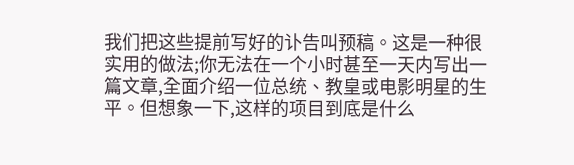我们把这些提前写好的讣告叫预稿。这是一种很实用的做法;你无法在一个小时甚至一天内写出一篇文章,全面介绍一位总统、教皇或电影明星的生平。但想象一下,这样的项目到底是什么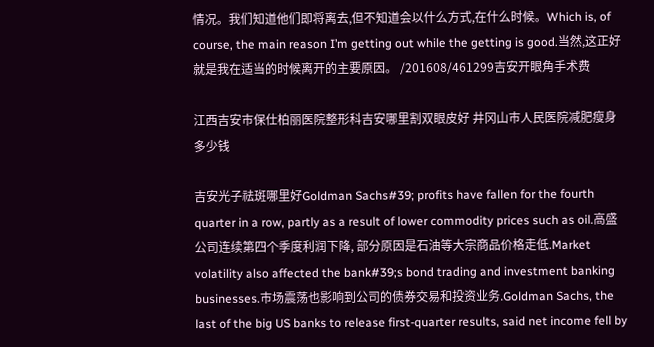情况。我们知道他们即将离去,但不知道会以什么方式,在什么时候。Which is, of course, the main reason I’m getting out while the getting is good.当然,这正好就是我在适当的时候离开的主要原因。 /201608/461299吉安开眼角手术费

江西吉安市保仕柏丽医院整形科吉安哪里割双眼皮好 井冈山市人民医院减肥瘦身多少钱

吉安光子祛斑哪里好Goldman Sachs#39; profits have fallen for the fourth quarter in a row, partly as a result of lower commodity prices such as oil.高盛公司连续第四个季度利润下降, 部分原因是石油等大宗商品价格走低.Market volatility also affected the bank#39;s bond trading and investment banking businesses.市场震荡也影响到公司的债券交易和投资业务.Goldman Sachs, the last of the big US banks to release first-quarter results, said net income fell by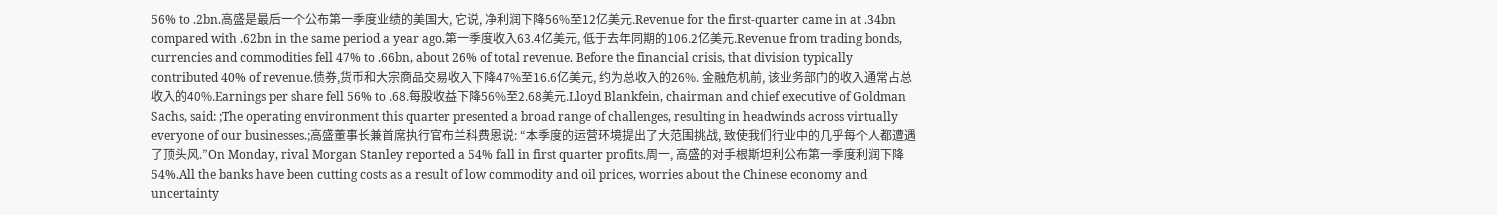56% to .2bn.高盛是最后一个公布第一季度业绩的美国大, 它说, 净利润下降56%至12亿美元.Revenue for the first-quarter came in at .34bn compared with .62bn in the same period a year ago.第一季度收入63.4亿美元, 低于去年同期的106.2亿美元.Revenue from trading bonds, currencies and commodities fell 47% to .66bn, about 26% of total revenue. Before the financial crisis, that division typically contributed 40% of revenue.债券,货币和大宗商品交易收入下降47%至16.6亿美元, 约为总收入的26%. 金融危机前, 该业务部门的收入通常占总收入的40%.Earnings per share fell 56% to .68.每股收益下降56%至2.68美元.Lloyd Blankfein, chairman and chief executive of Goldman Sachs, said: ;The operating environment this quarter presented a broad range of challenges, resulting in headwinds across virtually everyone of our businesses.;高盛董事长兼首席执行官布兰科费恩说: “本季度的运营环境提出了大范围挑战, 致使我们行业中的几乎每个人都遭遇了顶头风.”On Monday, rival Morgan Stanley reported a 54% fall in first quarter profits.周一, 高盛的对手根斯坦利公布第一季度利润下降54%.All the banks have been cutting costs as a result of low commodity and oil prices, worries about the Chinese economy and uncertainty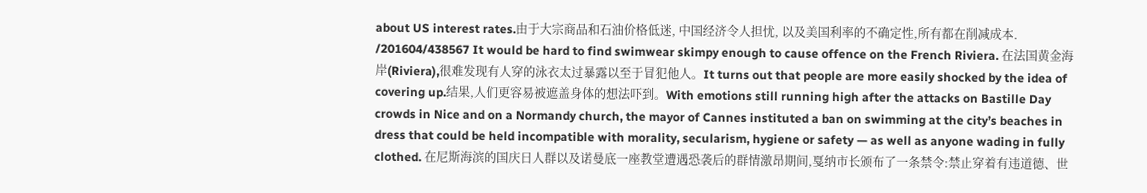about US interest rates.由于大宗商品和石油价格低迷, 中国经济令人担忧, 以及美国利率的不确定性,所有都在削减成本. /201604/438567 It would be hard to find swimwear skimpy enough to cause offence on the French Riviera. 在法国黄金海岸(Riviera),很难发现有人穿的泳衣太过暴露以至于冒犯他人。It turns out that people are more easily shocked by the idea of covering up.结果,人们更容易被遮盖身体的想法吓到。With emotions still running high after the attacks on Bastille Day crowds in Nice and on a Normandy church, the mayor of Cannes instituted a ban on swimming at the city’s beaches in dress that could be held incompatible with morality, secularism, hygiene or safety — as well as anyone wading in fully clothed. 在尼斯海滨的国庆日人群以及诺曼底一座教堂遭遇恐袭后的群情激昂期间,戛纳市长颁布了一条禁令:禁止穿着有违道德、世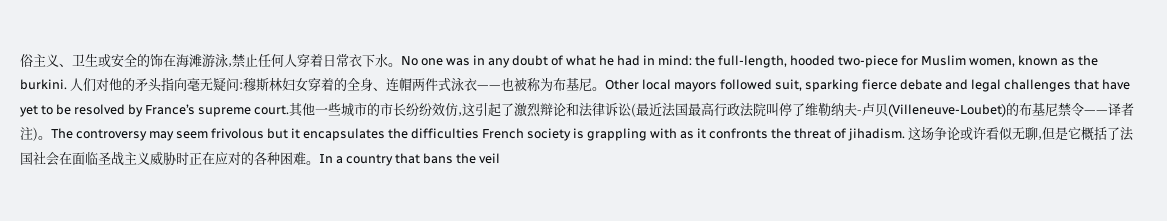俗主义、卫生或安全的饰在海滩游泳,禁止任何人穿着日常衣下水。No one was in any doubt of what he had in mind: the full-length, hooded two-piece for Muslim women, known as the burkini. 人们对他的矛头指向毫无疑问:穆斯林妇女穿着的全身、连帽两件式泳衣——也被称为布基尼。Other local mayors followed suit, sparking fierce debate and legal challenges that have yet to be resolved by France’s supreme court.其他一些城市的市长纷纷效仿,这引起了激烈辩论和法律诉讼(最近法国最高行政法院叫停了维勒纳夫-卢贝(Villeneuve-Loubet)的布基尼禁令——译者注)。The controversy may seem frivolous but it encapsulates the difficulties French society is grappling with as it confronts the threat of jihadism. 这场争论或许看似无聊,但是它概括了法国社会在面临圣战主义威胁时正在应对的各种困难。In a country that bans the veil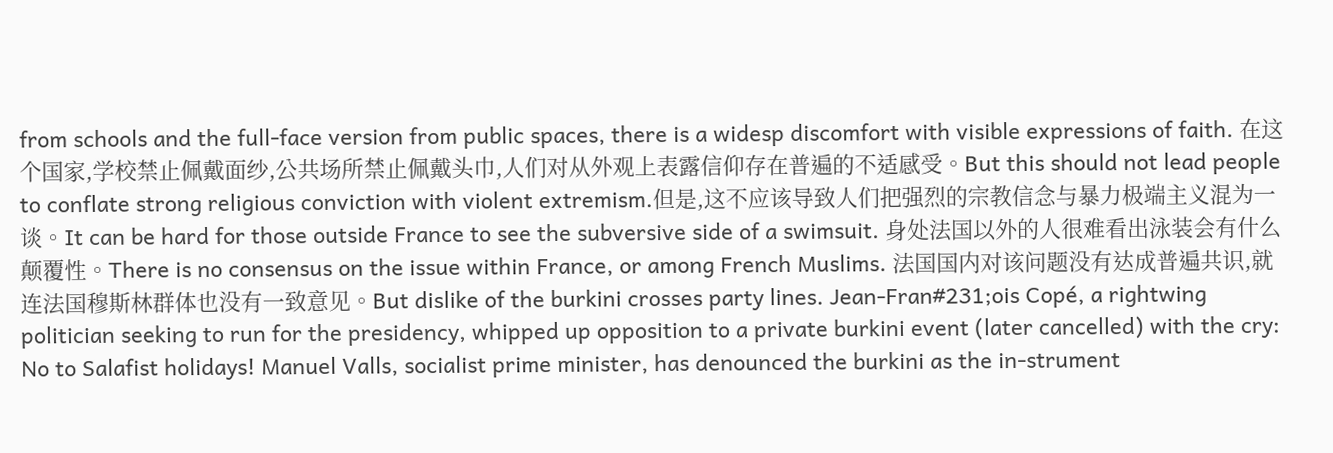from schools and the full-face version from public spaces, there is a widesp discomfort with visible expressions of faith. 在这个国家,学校禁止佩戴面纱,公共场所禁止佩戴头巾,人们对从外观上表露信仰存在普遍的不适感受。But this should not lead people to conflate strong religious conviction with violent extremism.但是,这不应该导致人们把强烈的宗教信念与暴力极端主义混为一谈。It can be hard for those outside France to see the subversive side of a swimsuit. 身处法国以外的人很难看出泳装会有什么颠覆性。There is no consensus on the issue within France, or among French Muslims. 法国国内对该问题没有达成普遍共识,就连法国穆斯林群体也没有一致意见。But dislike of the burkini crosses party lines. Jean-Fran#231;ois Copé, a rightwing politician seeking to run for the presidency, whipped up opposition to a private burkini event (later cancelled) with the cry: No to Salafist holidays! Manuel Valls, socialist prime minister, has denounced the burkini as the in-strument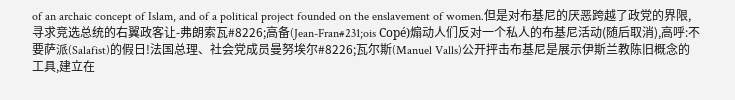of an archaic concept of Islam, and of a political project founded on the enslavement of women.但是对布基尼的厌恶跨越了政党的界限,寻求竞选总统的右翼政客让-弗朗索瓦#8226;高备(Jean-Fran#231;ois Copé)煽动人们反对一个私人的布基尼活动(随后取消),高呼:不要萨派(Salafist)的假日!法国总理、社会党成员曼努埃尔#8226;瓦尔斯(Manuel Valls)公开抨击布基尼是展示伊斯兰教陈旧概念的工具,建立在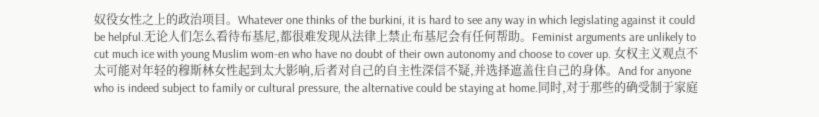奴役女性之上的政治项目。Whatever one thinks of the burkini, it is hard to see any way in which legislating against it could be helpful.无论人们怎么看待布基尼,都很难发现从法律上禁止布基尼会有任何帮助。Feminist arguments are unlikely to cut much ice with young Muslim wom-en who have no doubt of their own autonomy and choose to cover up. 女权主义观点不太可能对年轻的穆斯林女性起到太大影响,后者对自己的自主性深信不疑,并选择遮盖住自己的身体。And for anyone who is indeed subject to family or cultural pressure, the alternative could be staying at home.同时,对于那些的确受制于家庭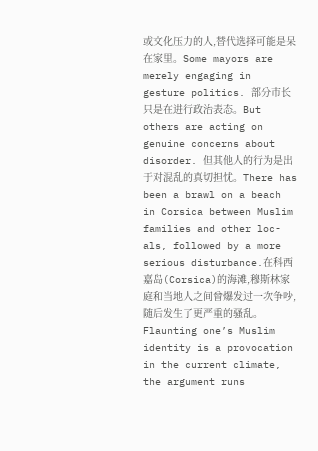或文化压力的人,替代选择可能是呆在家里。Some mayors are merely engaging in gesture politics. 部分市长只是在进行政治表态。But others are acting on genuine concerns about disorder. 但其他人的行为是出于对混乱的真切担忧。There has been a brawl on a beach in Corsica between Muslim families and other loc-als, followed by a more serious disturbance.在科西嘉岛(Corsica)的海滩,穆斯林家庭和当地人之间曾爆发过一次争吵,随后发生了更严重的骚乱。Flaunting one’s Muslim identity is a provocation in the current climate, the argument runs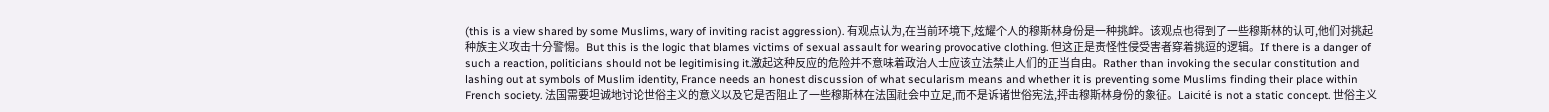(this is a view shared by some Muslims, wary of inviting racist aggression). 有观点认为,在当前环境下,炫耀个人的穆斯林身份是一种挑衅。该观点也得到了一些穆斯林的认可,他们对挑起种族主义攻击十分警惕。But this is the logic that blames victims of sexual assault for wearing provocative clothing. 但这正是责怪性侵受害者穿着挑逗的逻辑。If there is a danger of such a reaction, politicians should not be legitimising it.激起这种反应的危险并不意味着政治人士应该立法禁止人们的正当自由。Rather than invoking the secular constitution and lashing out at symbols of Muslim identity, France needs an honest discussion of what secularism means and whether it is preventing some Muslims finding their place within French society. 法国需要坦诚地讨论世俗主义的意义以及它是否阻止了一些穆斯林在法国社会中立足,而不是诉诸世俗宪法,抨击穆斯林身份的象征。Laicité is not a static concept. 世俗主义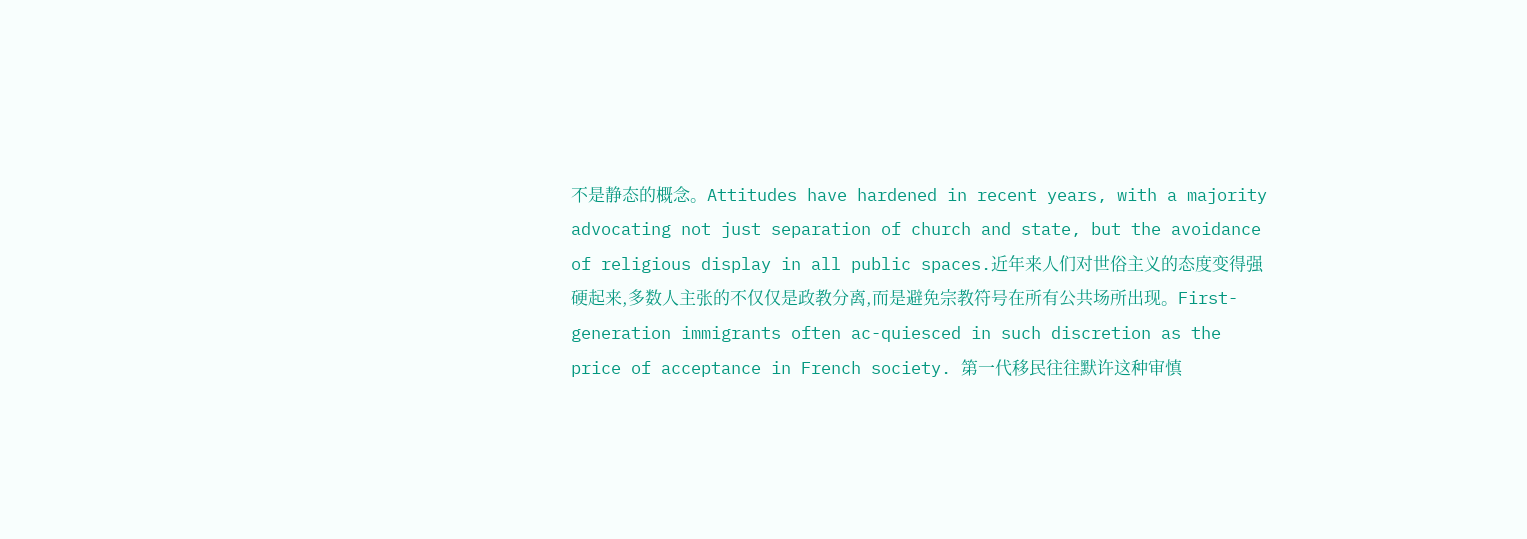不是静态的概念。Attitudes have hardened in recent years, with a majority advocating not just separation of church and state, but the avoidance of religious display in all public spaces.近年来人们对世俗主义的态度变得强硬起来,多数人主张的不仅仅是政教分离,而是避免宗教符号在所有公共场所出现。First-generation immigrants often ac-quiesced in such discretion as the price of acceptance in French society. 第一代移民往往默许这种审慎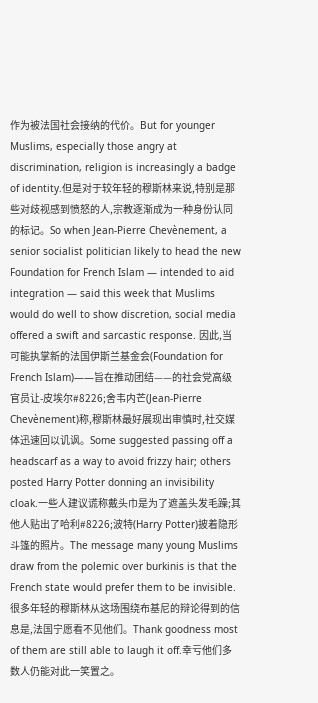作为被法国社会接纳的代价。But for younger Muslims, especially those angry at discrimination, religion is increasingly a badge of identity.但是对于较年轻的穆斯林来说,特别是那些对歧视感到愤怒的人,宗教逐渐成为一种身份认同的标记。So when Jean-Pierre Chevènement, a senior socialist politician likely to head the new Foundation for French Islam — intended to aid integration — said this week that Muslims would do well to show discretion, social media offered a swift and sarcastic response. 因此,当可能执掌新的法国伊斯兰基金会(Foundation for French Islam)——旨在推动团结——的社会党高级官员让-皮埃尔#8226;舍韦内芒(Jean-Pierre Chevènement)称,穆斯林最好展现出审慎时,社交媒体迅速回以讥讽。Some suggested passing off a headscarf as a way to avoid frizzy hair; others posted Harry Potter donning an invisibility cloak.一些人建议谎称戴头巾是为了遮盖头发毛躁;其他人贴出了哈利#8226;波特(Harry Potter)披着隐形斗篷的照片。The message many young Muslims draw from the polemic over burkinis is that the French state would prefer them to be invisible. 很多年轻的穆斯林从这场围绕布基尼的辩论得到的信息是,法国宁愿看不见他们。Thank goodness most of them are still able to laugh it off.幸亏他们多数人仍能对此一笑置之。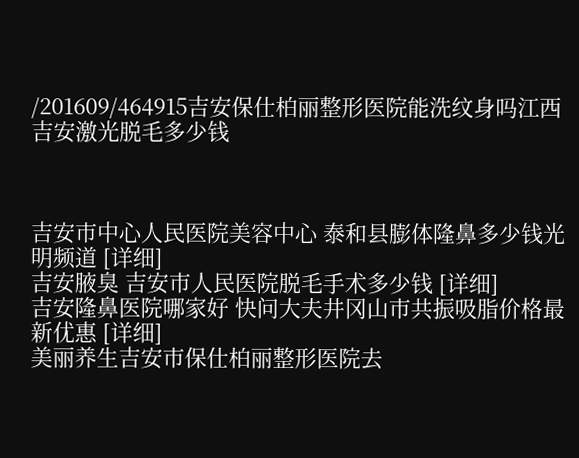/201609/464915吉安保仕柏丽整形医院能洗纹身吗江西吉安激光脱毛多少钱



吉安市中心人民医院美容中心 泰和县膨体隆鼻多少钱光明频道 [详细]
吉安腋臭 吉安市人民医院脱毛手术多少钱 [详细]
吉安隆鼻医院哪家好 快问大夫井冈山市共振吸脂价格最新优惠 [详细]
美丽养生吉安市保仕柏丽整形医院去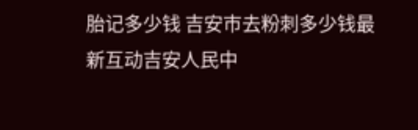胎记多少钱 吉安市去粉刺多少钱最新互动吉安人民中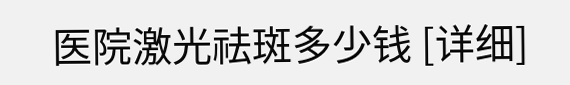医院激光祛斑多少钱 [详细]